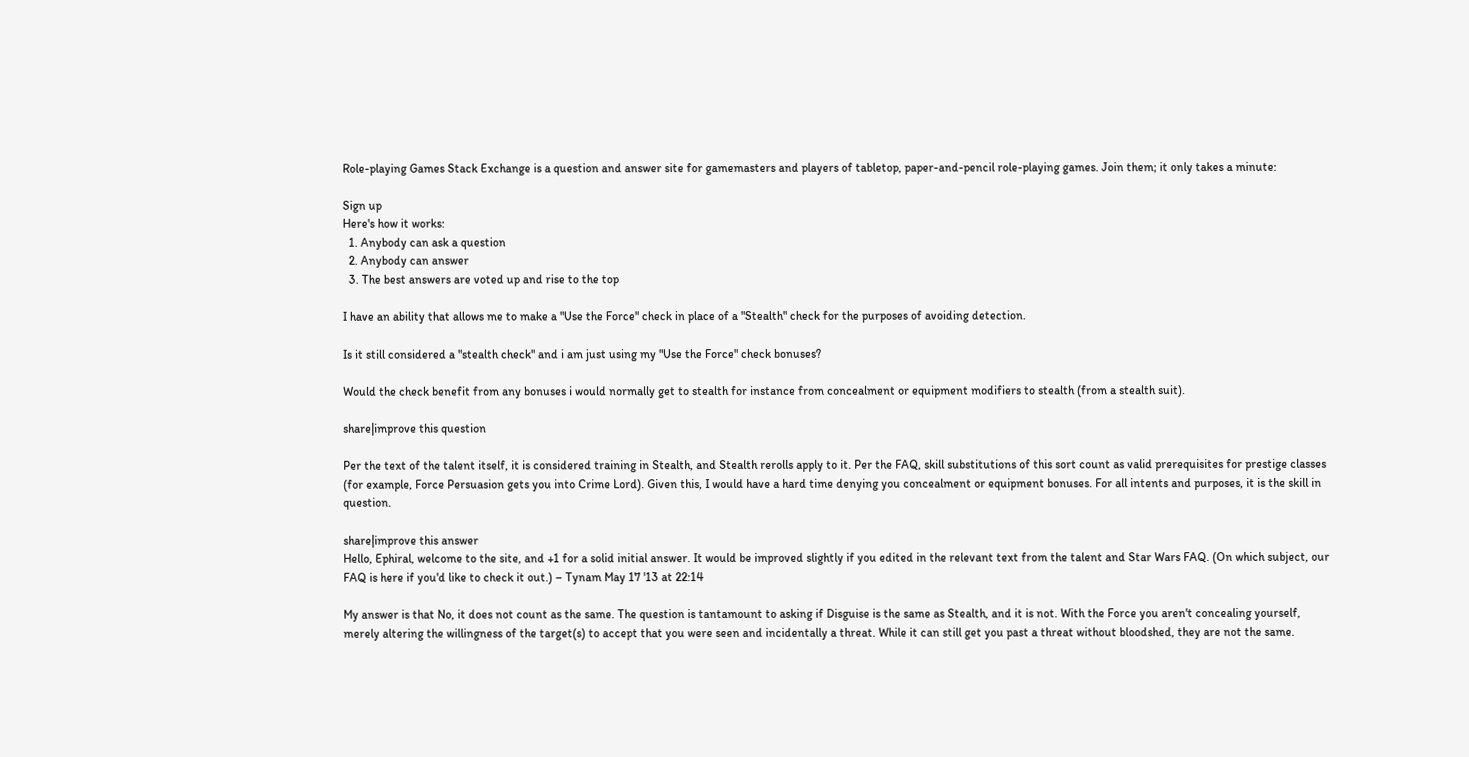Role-playing Games Stack Exchange is a question and answer site for gamemasters and players of tabletop, paper-and-pencil role-playing games. Join them; it only takes a minute:

Sign up
Here's how it works:
  1. Anybody can ask a question
  2. Anybody can answer
  3. The best answers are voted up and rise to the top

I have an ability that allows me to make a "Use the Force" check in place of a "Stealth" check for the purposes of avoiding detection.

Is it still considered a "stealth check" and i am just using my "Use the Force" check bonuses?

Would the check benefit from any bonuses i would normally get to stealth for instance from concealment or equipment modifiers to stealth (from a stealth suit).

share|improve this question

Per the text of the talent itself, it is considered training in Stealth, and Stealth rerolls apply to it. Per the FAQ, skill substitutions of this sort count as valid prerequisites for prestige classes (for example, Force Persuasion gets you into Crime Lord). Given this, I would have a hard time denying you concealment or equipment bonuses. For all intents and purposes, it is the skill in question.

share|improve this answer
Hello, Ephiral, welcome to the site, and +1 for a solid initial answer. It would be improved slightly if you edited in the relevant text from the talent and Star Wars FAQ. (On which subject, our FAQ is here if you'd like to check it out.) – Tynam May 17 '13 at 22:14

My answer is that No, it does not count as the same. The question is tantamount to asking if Disguise is the same as Stealth, and it is not. With the Force you aren't concealing yourself, merely altering the willingness of the target(s) to accept that you were seen and incidentally a threat. While it can still get you past a threat without bloodshed, they are not the same.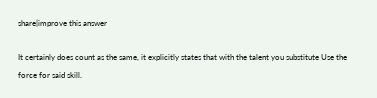share|improve this answer

It certainly does count as the same, it explicitly states that with the talent you substitute Use the force for said skill.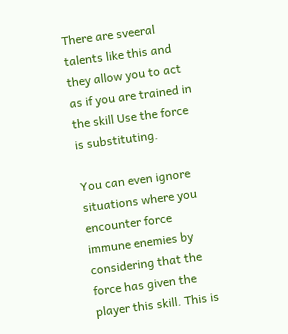There are sveeral talents like this and they allow you to act as if you are trained in the skill Use the force is substituting.

You can even ignore situations where you encounter force immune enemies by considering that the force has given the player this skill. This is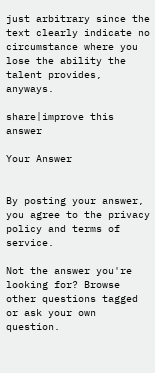just arbitrary since the text clearly indicate no circumstance where you lose the ability the talent provides, anyways.

share|improve this answer

Your Answer


By posting your answer, you agree to the privacy policy and terms of service.

Not the answer you're looking for? Browse other questions tagged or ask your own question.